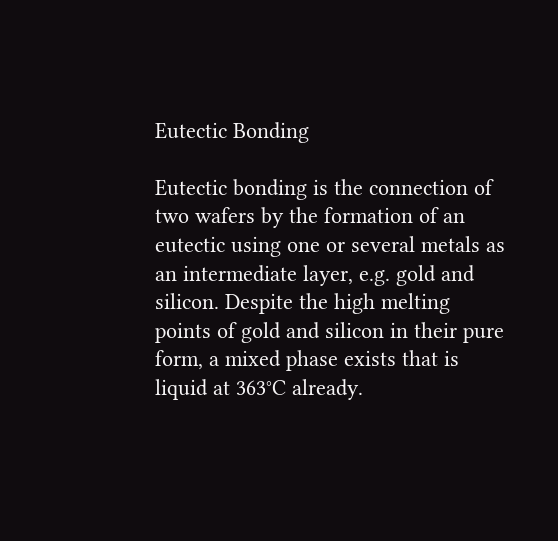Eutectic Bonding

Eutectic bonding is the connection of two wafers by the formation of an eutectic using one or several metals as an intermediate layer, e.g. gold and silicon. Despite the high melting points of gold and silicon in their pure form, a mixed phase exists that is liquid at 363°C already.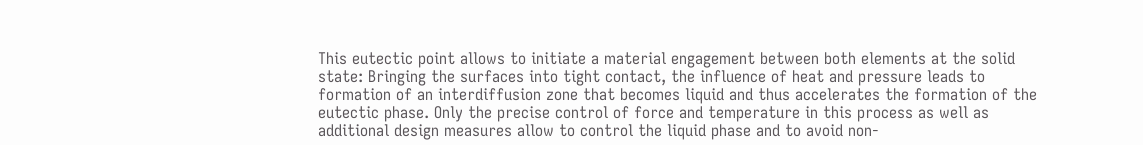This eutectic point allows to initiate a material engagement between both elements at the solid state: Bringing the surfaces into tight contact, the influence of heat and pressure leads to formation of an interdiffusion zone that becomes liquid and thus accelerates the formation of the eutectic phase. Only the precise control of force and temperature in this process as well as additional design measures allow to control the liquid phase and to avoid non-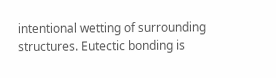intentional wetting of surrounding structures. Eutectic bonding is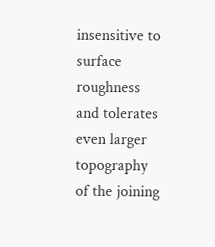insensitive to surface roughness and tolerates even larger topography of the joining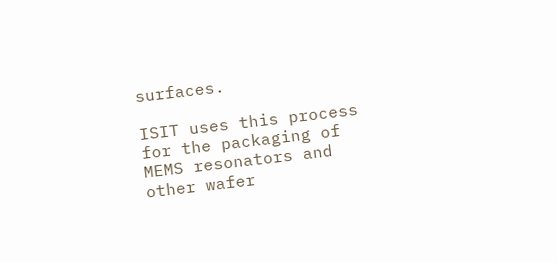surfaces.

ISIT uses this process for the packaging of MEMS resonators and other wafer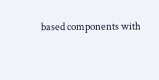based components with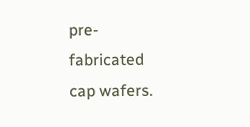pre-fabricated cap wafers.